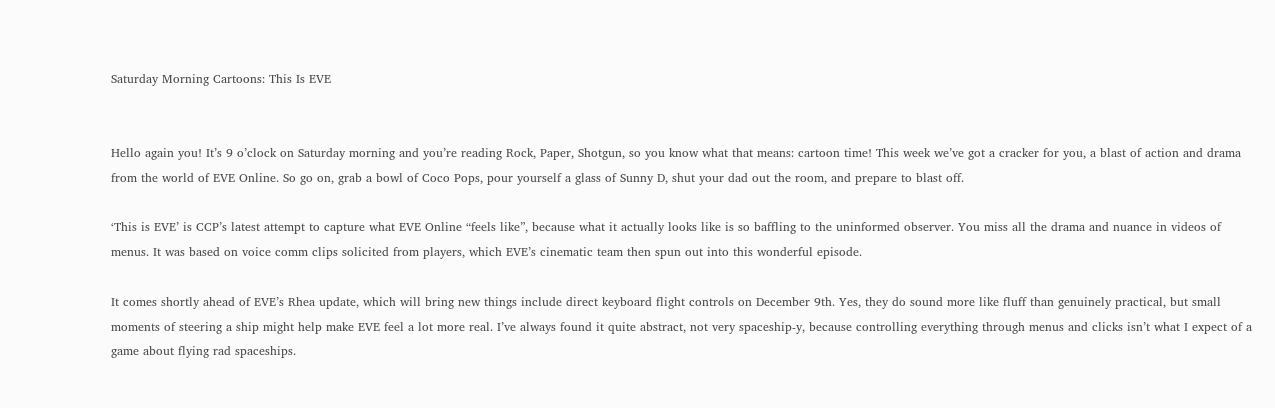Saturday Morning Cartoons: This Is EVE


Hello again you! It’s 9 o’clock on Saturday morning and you’re reading Rock, Paper, Shotgun, so you know what that means: cartoon time! This week we’ve got a cracker for you, a blast of action and drama from the world of EVE Online. So go on, grab a bowl of Coco Pops, pour yourself a glass of Sunny D, shut your dad out the room, and prepare to blast off.

‘This is EVE’ is CCP’s latest attempt to capture what EVE Online “feels like”, because what it actually looks like is so baffling to the uninformed observer. You miss all the drama and nuance in videos of menus. It was based on voice comm clips solicited from players, which EVE’s cinematic team then spun out into this wonderful episode.

It comes shortly ahead of EVE’s Rhea update, which will bring new things include direct keyboard flight controls on December 9th. Yes, they do sound more like fluff than genuinely practical, but small moments of steering a ship might help make EVE feel a lot more real. I’ve always found it quite abstract, not very spaceship-y, because controlling everything through menus and clicks isn’t what I expect of a game about flying rad spaceships.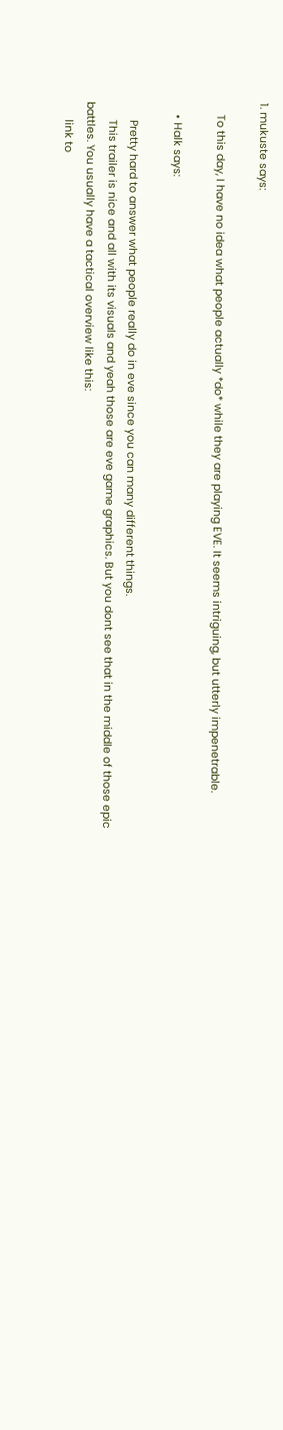1. mukuste says:

    To this day, I have no idea what people actually *do* while they are playing EVE. It seems intriguing, but utterly impenetrable.

    • Halk says:

      Pretty hard to answer what people really do in eve since you can many different things.
      This trailer is nice and all with its visuals and yeah those are eve game graphics. But you dont see that in the middle of those epic battles. You usually have a tactical overview like this:
      link to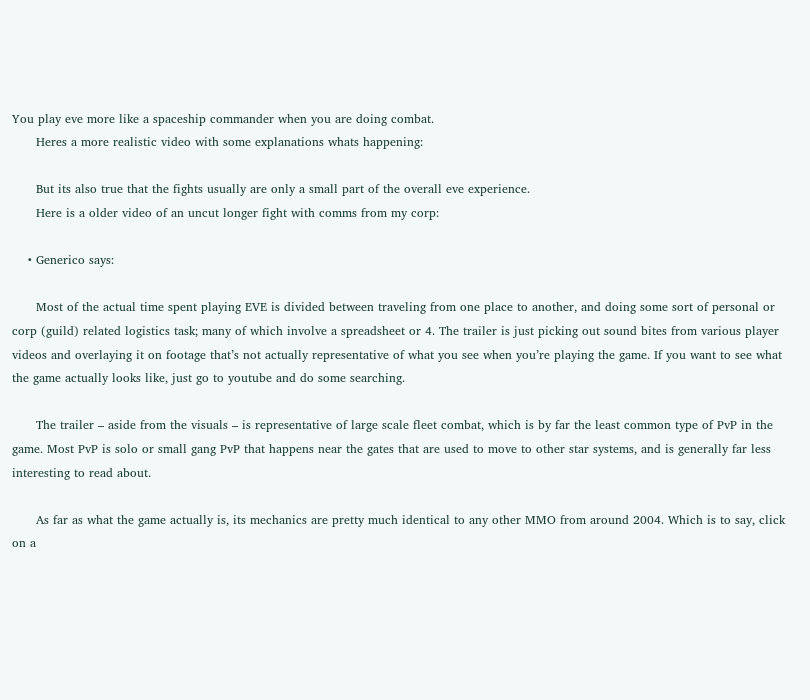You play eve more like a spaceship commander when you are doing combat.
      Heres a more realistic video with some explanations whats happening:

      But its also true that the fights usually are only a small part of the overall eve experience.
      Here is a older video of an uncut longer fight with comms from my corp:

    • Generico says:

      Most of the actual time spent playing EVE is divided between traveling from one place to another, and doing some sort of personal or corp (guild) related logistics task; many of which involve a spreadsheet or 4. The trailer is just picking out sound bites from various player videos and overlaying it on footage that’s not actually representative of what you see when you’re playing the game. If you want to see what the game actually looks like, just go to youtube and do some searching.

      The trailer – aside from the visuals – is representative of large scale fleet combat, which is by far the least common type of PvP in the game. Most PvP is solo or small gang PvP that happens near the gates that are used to move to other star systems, and is generally far less interesting to read about.

      As far as what the game actually is, its mechanics are pretty much identical to any other MMO from around 2004. Which is to say, click on a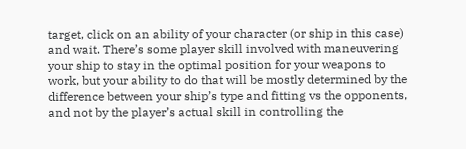target, click on an ability of your character (or ship in this case) and wait. There’s some player skill involved with maneuvering your ship to stay in the optimal position for your weapons to work, but your ability to do that will be mostly determined by the difference between your ship’s type and fitting vs the opponents, and not by the player’s actual skill in controlling the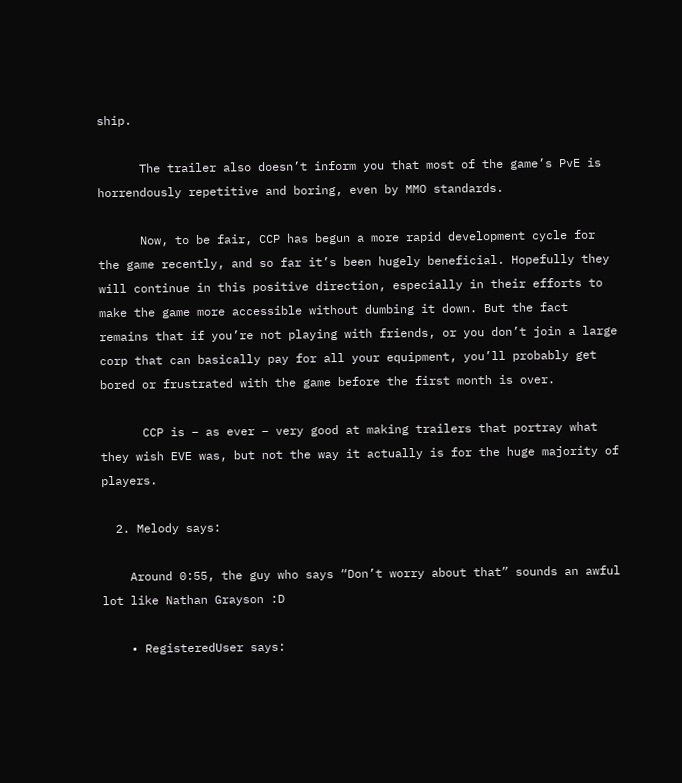ship.

      The trailer also doesn’t inform you that most of the game’s PvE is horrendously repetitive and boring, even by MMO standards.

      Now, to be fair, CCP has begun a more rapid development cycle for the game recently, and so far it’s been hugely beneficial. Hopefully they will continue in this positive direction, especially in their efforts to make the game more accessible without dumbing it down. But the fact remains that if you’re not playing with friends, or you don’t join a large corp that can basically pay for all your equipment, you’ll probably get bored or frustrated with the game before the first month is over.

      CCP is – as ever – very good at making trailers that portray what they wish EVE was, but not the way it actually is for the huge majority of players.

  2. Melody says:

    Around 0:55, the guy who says “Don’t worry about that” sounds an awful lot like Nathan Grayson :D

    • RegisteredUser says: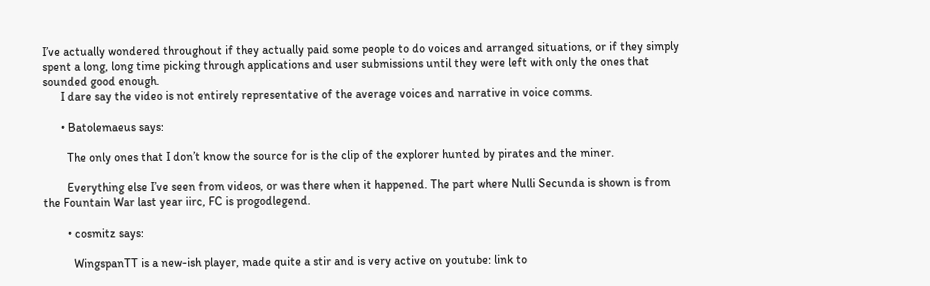I’ve actually wondered throughout if they actually paid some people to do voices and arranged situations, or if they simply spent a long, long time picking through applications and user submissions until they were left with only the ones that sounded good enough.
      I dare say the video is not entirely representative of the average voices and narrative in voice comms.

      • Batolemaeus says:

        The only ones that I don’t know the source for is the clip of the explorer hunted by pirates and the miner.

        Everything else I’ve seen from videos, or was there when it happened. The part where Nulli Secunda is shown is from the Fountain War last year iirc, FC is progodlegend.

        • cosmitz says:

          WingspanTT is a new-ish player, made quite a stir and is very active on youtube: link to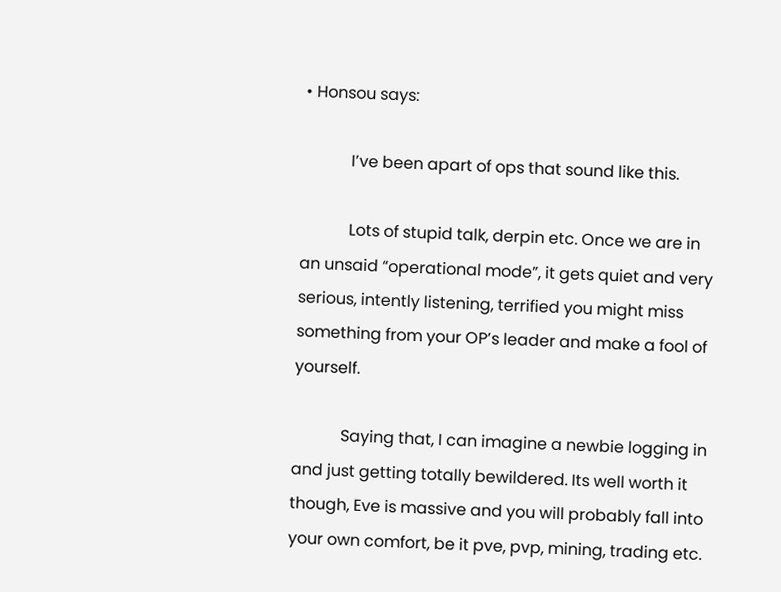• Honsou says:

            I’ve been apart of ops that sound like this.

            Lots of stupid talk, derpin etc. Once we are in an unsaid “operational mode”, it gets quiet and very serious, intently listening, terrified you might miss something from your OP’s leader and make a fool of yourself.

            Saying that, I can imagine a newbie logging in and just getting totally bewildered. Its well worth it though, Eve is massive and you will probably fall into your own comfort, be it pve, pvp, mining, trading etc.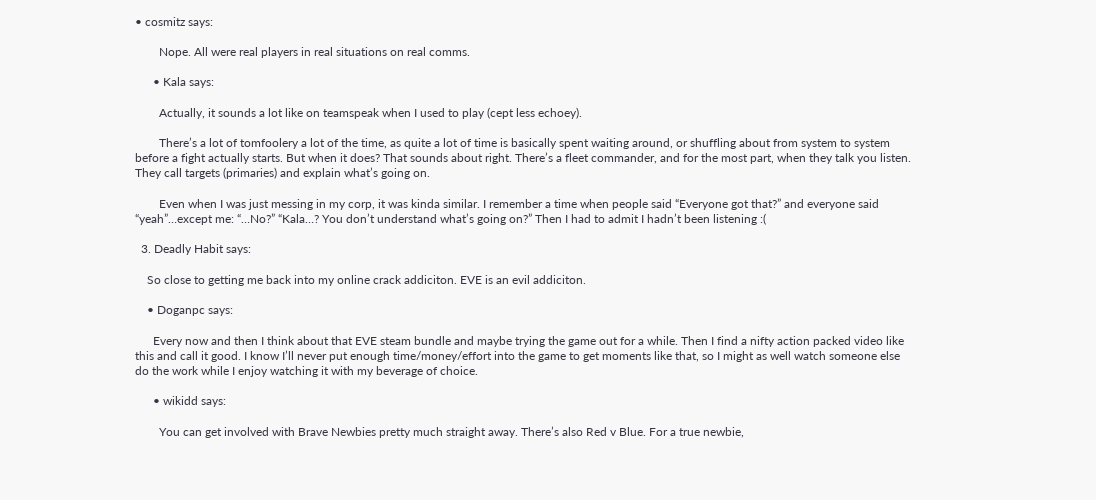• cosmitz says:

        Nope. All were real players in real situations on real comms.

      • Kala says:

        Actually, it sounds a lot like on teamspeak when I used to play (cept less echoey).

        There’s a lot of tomfoolery a lot of the time, as quite a lot of time is basically spent waiting around, or shuffling about from system to system before a fight actually starts. But when it does? That sounds about right. There’s a fleet commander, and for the most part, when they talk you listen. They call targets (primaries) and explain what’s going on.

        Even when I was just messing in my corp, it was kinda similar. I remember a time when people said “Everyone got that?” and everyone said “yeah”…except me: “…No?” “Kala…? You don’t understand what’s going on?” Then I had to admit I hadn’t been listening :(

  3. Deadly Habit says:

    So close to getting me back into my online crack addiciton. EVE is an evil addiciton.

    • Doganpc says:

      Every now and then I think about that EVE steam bundle and maybe trying the game out for a while. Then I find a nifty action packed video like this and call it good. I know I’ll never put enough time/money/effort into the game to get moments like that, so I might as well watch someone else do the work while I enjoy watching it with my beverage of choice.

      • wikidd says:

        You can get involved with Brave Newbies pretty much straight away. There’s also Red v Blue. For a true newbie,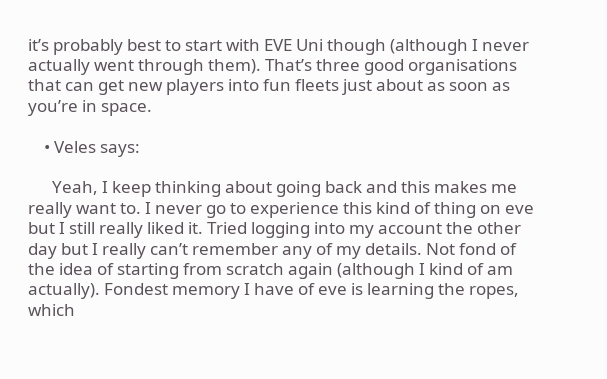it’s probably best to start with EVE Uni though (although I never actually went through them). That’s three good organisations that can get new players into fun fleets just about as soon as you’re in space.

    • Veles says:

      Yeah, I keep thinking about going back and this makes me really want to. I never go to experience this kind of thing on eve but I still really liked it. Tried logging into my account the other day but I really can’t remember any of my details. Not fond of the idea of starting from scratch again (although I kind of am actually). Fondest memory I have of eve is learning the ropes, which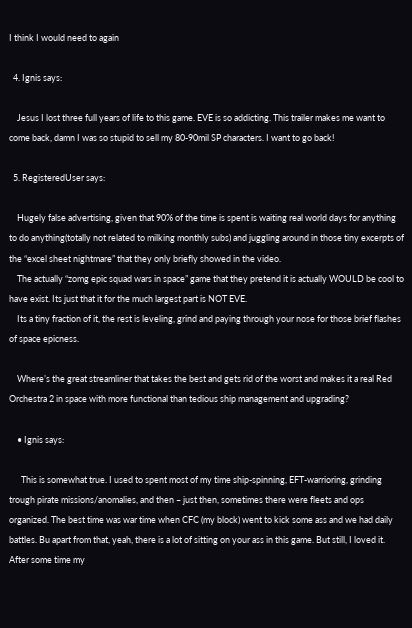I think I would need to again

  4. Ignis says:

    Jesus I lost three full years of life to this game. EVE is so addicting. This trailer makes me want to come back, damn I was so stupid to sell my 80-90mil SP characters. I want to go back!

  5. RegisteredUser says:

    Hugely false advertising, given that 90% of the time is spent is waiting real world days for anything to do anything(totally not related to milking monthly subs) and juggling around in those tiny excerpts of the “excel sheet nightmare” that they only briefly showed in the video.
    The actually “zomg epic squad wars in space” game that they pretend it is actually WOULD be cool to have exist. Its just that it for the much largest part is NOT EVE.
    Its a tiny fraction of it, the rest is leveling, grind and paying through your nose for those brief flashes of space epicness.

    Where’s the great streamliner that takes the best and gets rid of the worst and makes it a real Red Orchestra 2 in space with more functional than tedious ship management and upgrading?

    • Ignis says:

      This is somewhat true. I used to spent most of my time ship-spinning, EFT-warrioring, grinding trough pirate missions/anomalies, and then – just then, sometimes there were fleets and ops organized. The best time was war time when CFC (my block) went to kick some ass and we had daily battles. Bu apart from that, yeah, there is a lot of sitting on your ass in this game. But still, I loved it. After some time my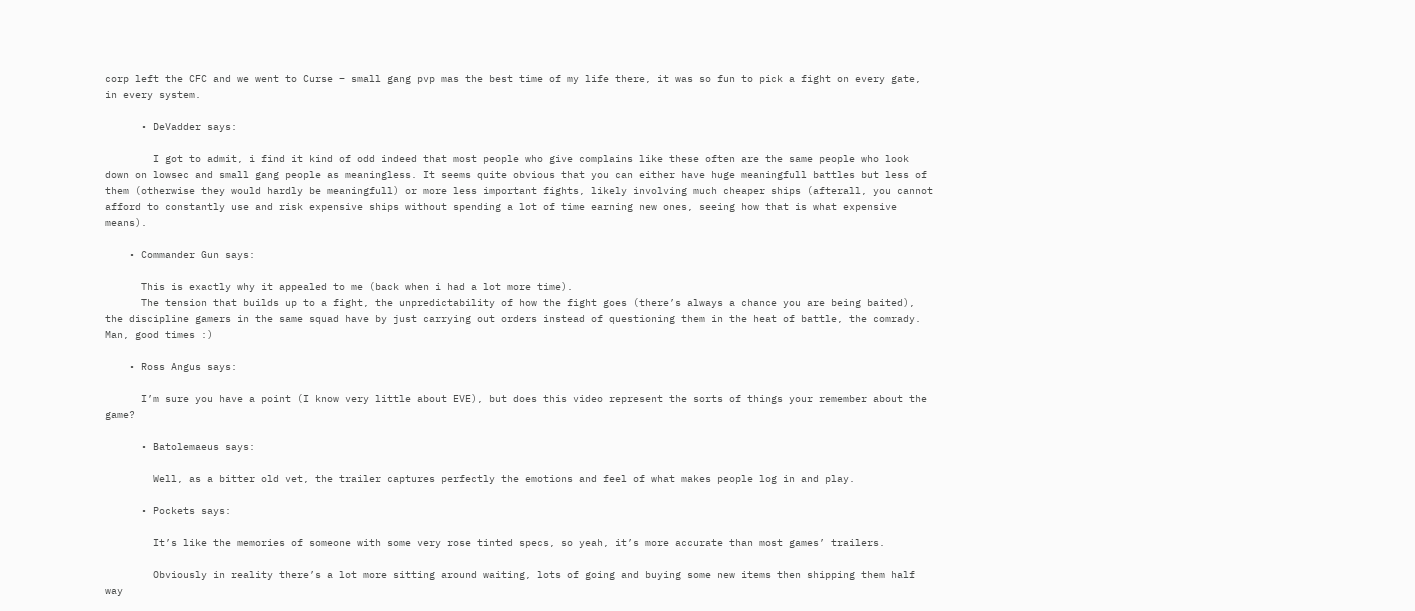corp left the CFC and we went to Curse – small gang pvp mas the best time of my life there, it was so fun to pick a fight on every gate, in every system.

      • DeVadder says:

        I got to admit, i find it kind of odd indeed that most people who give complains like these often are the same people who look down on lowsec and small gang people as meaningless. It seems quite obvious that you can either have huge meaningfull battles but less of them (otherwise they would hardly be meaningfull) or more less important fights, likely involving much cheaper ships (afterall, you cannot afford to constantly use and risk expensive ships without spending a lot of time earning new ones, seeing how that is what expensive means).

    • Commander Gun says:

      This is exactly why it appealed to me (back when i had a lot more time).
      The tension that builds up to a fight, the unpredictability of how the fight goes (there’s always a chance you are being baited), the discipline gamers in the same squad have by just carrying out orders instead of questioning them in the heat of battle, the comrady. Man, good times :)

    • Ross Angus says:

      I’m sure you have a point (I know very little about EVE), but does this video represent the sorts of things your remember about the game?

      • Batolemaeus says:

        Well, as a bitter old vet, the trailer captures perfectly the emotions and feel of what makes people log in and play.

      • Pockets says:

        It’s like the memories of someone with some very rose tinted specs, so yeah, it’s more accurate than most games’ trailers.

        Obviously in reality there’s a lot more sitting around waiting, lots of going and buying some new items then shipping them half way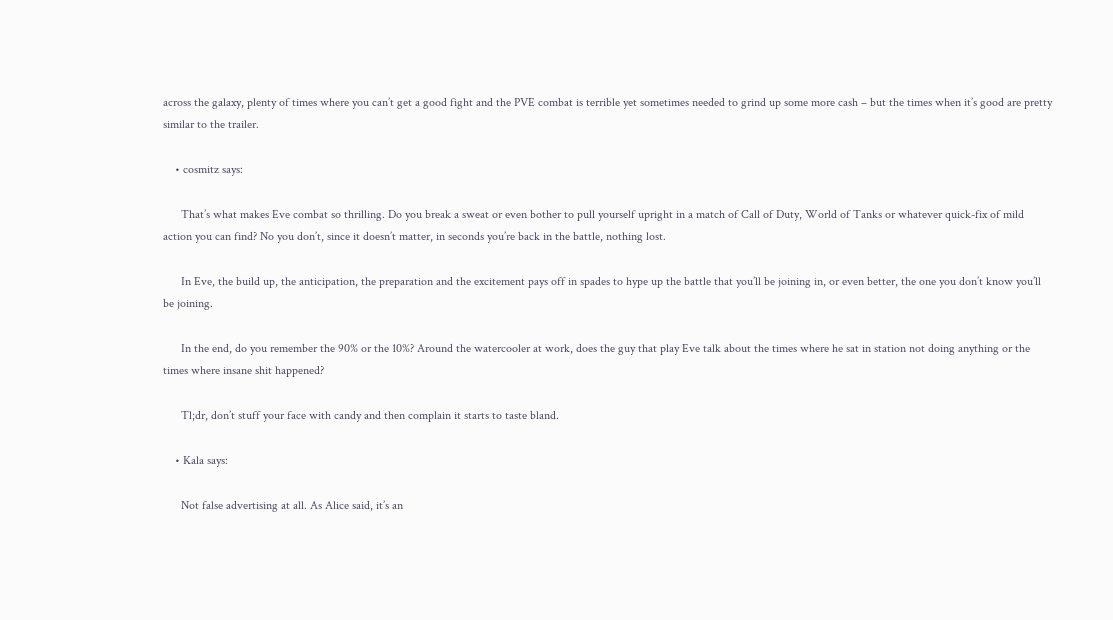across the galaxy, plenty of times where you can’t get a good fight and the PVE combat is terrible yet sometimes needed to grind up some more cash – but the times when it’s good are pretty similar to the trailer.

    • cosmitz says:

      That’s what makes Eve combat so thrilling. Do you break a sweat or even bother to pull yourself upright in a match of Call of Duty, World of Tanks or whatever quick-fix of mild action you can find? No you don’t, since it doesn’t matter, in seconds you’re back in the battle, nothing lost.

      In Eve, the build up, the anticipation, the preparation and the excitement pays off in spades to hype up the battle that you’ll be joining in, or even better, the one you don’t know you’ll be joining.

      In the end, do you remember the 90% or the 10%? Around the watercooler at work, does the guy that play Eve talk about the times where he sat in station not doing anything or the times where insane shit happened?

      Tl;dr, don’t stuff your face with candy and then complain it starts to taste bland.

    • Kala says:

      Not false advertising at all. As Alice said, it’s an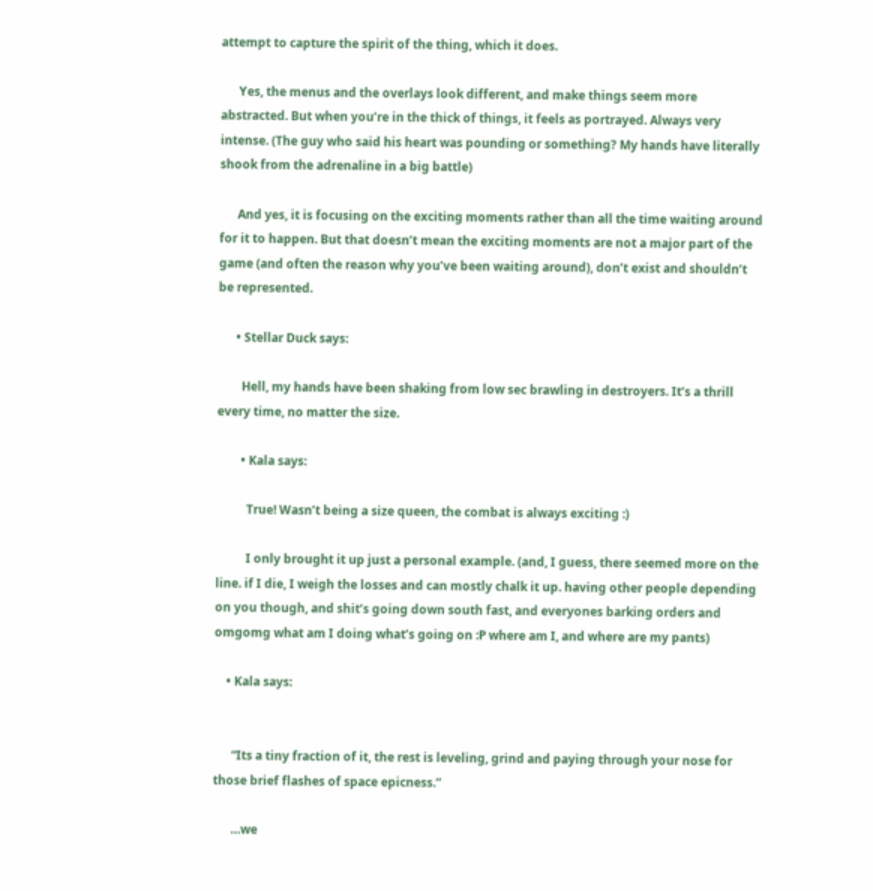attempt to capture the spirit of the thing, which it does.

      Yes, the menus and the overlays look different, and make things seem more abstracted. But when you’re in the thick of things, it feels as portrayed. Always very intense. (The guy who said his heart was pounding or something? My hands have literally shook from the adrenaline in a big battle)

      And yes, it is focusing on the exciting moments rather than all the time waiting around for it to happen. But that doesn’t mean the exciting moments are not a major part of the game (and often the reason why you’ve been waiting around), don’t exist and shouldn’t be represented.

      • Stellar Duck says:

        Hell, my hands have been shaking from low sec brawling in destroyers. It’s a thrill every time, no matter the size.

        • Kala says:

          True! Wasn’t being a size queen, the combat is always exciting :)

          I only brought it up just a personal example. (and, I guess, there seemed more on the line. if I die, I weigh the losses and can mostly chalk it up. having other people depending on you though, and shit’s going down south fast, and everyones barking orders and omgomg what am I doing what’s going on :P where am I, and where are my pants)

    • Kala says:


      “Its a tiny fraction of it, the rest is leveling, grind and paying through your nose for those brief flashes of space epicness.”

      …we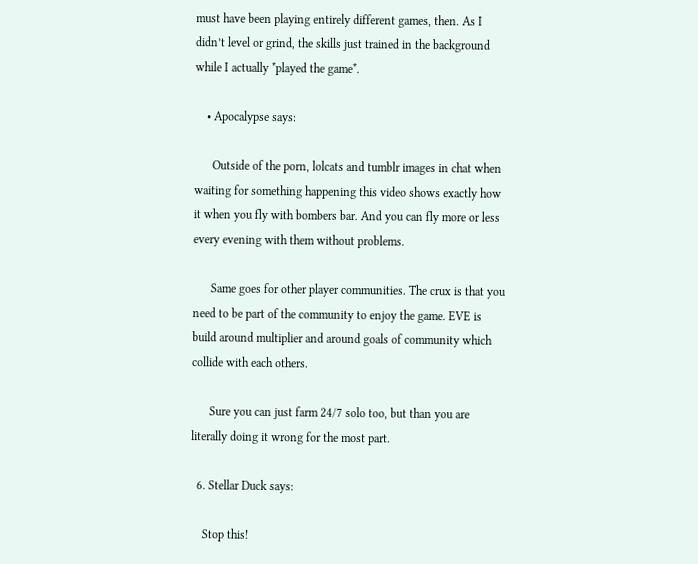must have been playing entirely different games, then. As I didn’t level or grind, the skills just trained in the background while I actually *played the game*.

    • Apocalypse says:

      Outside of the porn, lolcats and tumblr images in chat when waiting for something happening this video shows exactly how it when you fly with bombers bar. And you can fly more or less every evening with them without problems.

      Same goes for other player communities. The crux is that you need to be part of the community to enjoy the game. EVE is build around multiplier and around goals of community which collide with each others.

      Sure you can just farm 24/7 solo too, but than you are literally doing it wrong for the most part.

  6. Stellar Duck says:

    Stop this!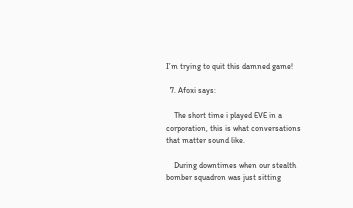I’m trying to quit this damned game!

  7. Afoxi says:

    The short time i played EVE in a corporation, this is what conversations that matter sound like.

    During downtimes when our stealth bomber squadron was just sitting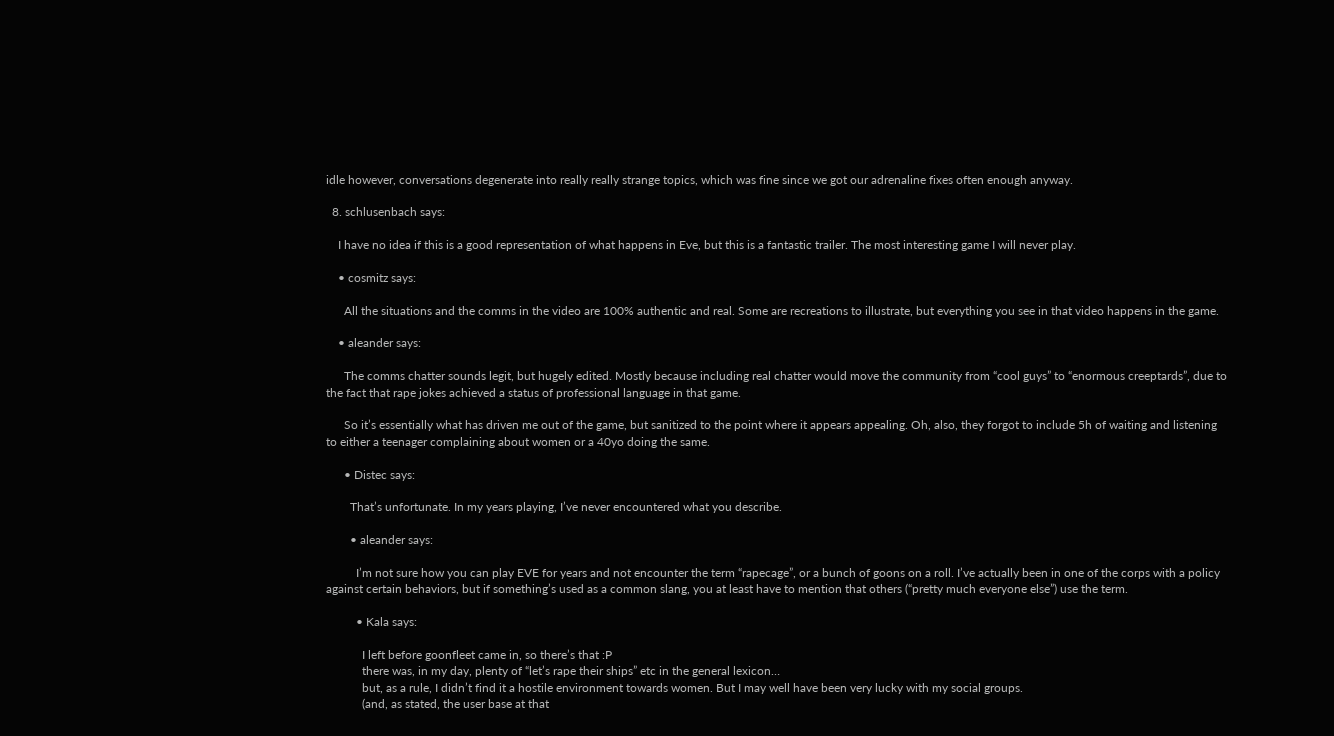idle however, conversations degenerate into really really strange topics, which was fine since we got our adrenaline fixes often enough anyway.

  8. schlusenbach says:

    I have no idea if this is a good representation of what happens in Eve, but this is a fantastic trailer. The most interesting game I will never play.

    • cosmitz says:

      All the situations and the comms in the video are 100% authentic and real. Some are recreations to illustrate, but everything you see in that video happens in the game.

    • aleander says:

      The comms chatter sounds legit, but hugely edited. Mostly because including real chatter would move the community from “cool guys” to “enormous creeptards”, due to the fact that rape jokes achieved a status of professional language in that game.

      So it’s essentially what has driven me out of the game, but sanitized to the point where it appears appealing. Oh, also, they forgot to include 5h of waiting and listening to either a teenager complaining about women or a 40yo doing the same.

      • Distec says:

        That’s unfortunate. In my years playing, I’ve never encountered what you describe.

        • aleander says:

          I’m not sure how you can play EVE for years and not encounter the term “rapecage”, or a bunch of goons on a roll. I’ve actually been in one of the corps with a policy against certain behaviors, but if something’s used as a common slang, you at least have to mention that others (“pretty much everyone else”) use the term.

          • Kala says:

            I left before goonfleet came in, so there’s that :P
            there was, in my day, plenty of “let’s rape their ships” etc in the general lexicon…
            but, as a rule, I didn’t find it a hostile environment towards women. But I may well have been very lucky with my social groups.
            (and, as stated, the user base at that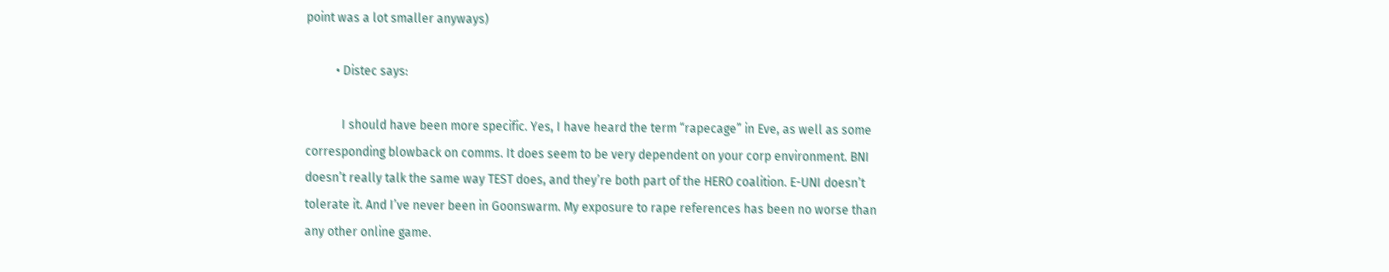point was a lot smaller anyways)

          • Distec says:

            I should have been more specific. Yes, I have heard the term “rapecage” in Eve, as well as some corresponding blowback on comms. It does seem to be very dependent on your corp environment. BNI doesn’t really talk the same way TEST does, and they’re both part of the HERO coalition. E-UNI doesn’t tolerate it. And I’ve never been in Goonswarm. My exposure to rape references has been no worse than any other online game.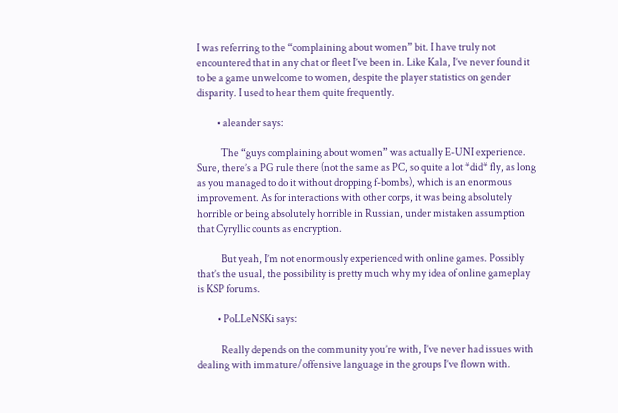I was referring to the “complaining about women” bit. I have truly not encountered that in any chat or fleet I’ve been in. Like Kala, I’ve never found it to be a game unwelcome to women, despite the player statistics on gender disparity. I used to hear them quite frequently.

          • aleander says:

            The “guys complaining about women” was actually E-UNI experience. Sure, there’s a PG rule there (not the same as PC, so quite a lot *did* fly, as long as you managed to do it without dropping f-bombs), which is an enormous improvement. As for interactions with other corps, it was being absolutely horrible or being absolutely horrible in Russian, under mistaken assumption that Cyryllic counts as encryption.

            But yeah, I’m not enormously experienced with online games. Possibly that’s the usual, the possibility is pretty much why my idea of online gameplay is KSP forums.

          • PoLLeNSKi says:

            Really depends on the community you’re with, I’ve never had issues with dealing with immature/offensive language in the groups I’ve flown with.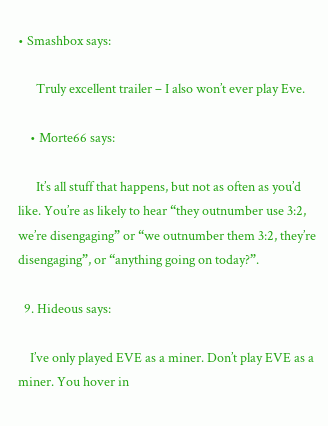• Smashbox says:

      Truly excellent trailer – I also won’t ever play Eve.

    • Morte66 says:

      It’s all stuff that happens, but not as often as you’d like. You’re as likely to hear “they outnumber use 3:2, we’re disengaging” or “we outnumber them 3:2, they’re disengaging”, or “anything going on today?”.

  9. Hideous says:

    I’ve only played EVE as a miner. Don’t play EVE as a miner. You hover in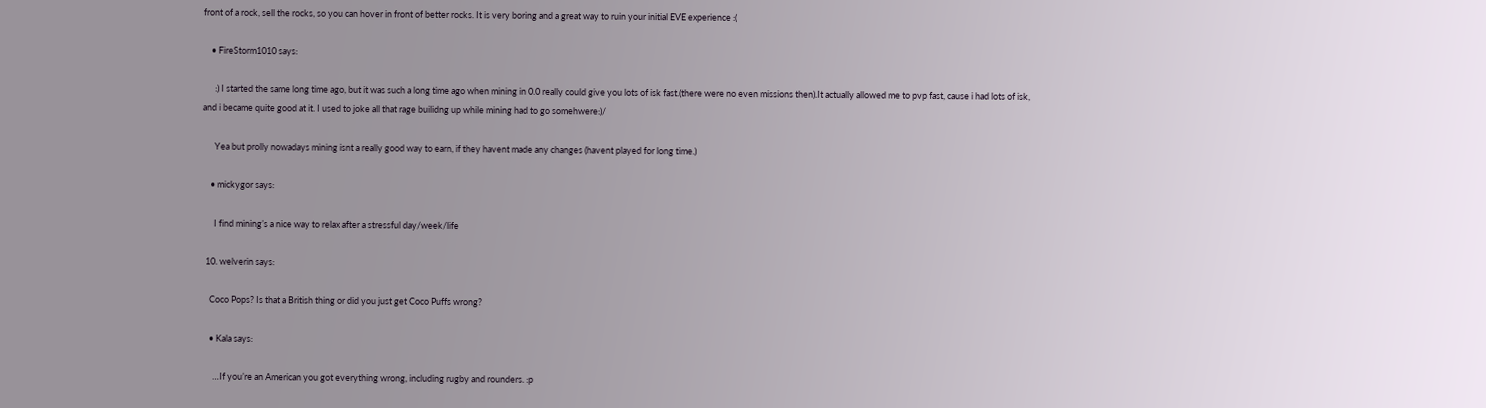front of a rock, sell the rocks, so you can hover in front of better rocks. It is very boring and a great way to ruin your initial EVE experience :(

    • FireStorm1010 says:

      :) I started the same long time ago, but it was such a long time ago when mining in 0.0 really could give you lots of isk fast.(there were no even missions then).It actually allowed me to pvp fast, cause i had lots of isk, and i became quite good at it. I used to joke all that rage builidng up while mining had to go somehwere:)/

      Yea but prolly nowadays mining isnt a really good way to earn, if they havent made any changes (havent played for long time.)

    • mickygor says:

      I find mining’s a nice way to relax after a stressful day/week/life

  10. welverin says:

    Coco Pops? Is that a British thing or did you just get Coco Puffs wrong?

    • Kala says:

      …If you’re an American you got everything wrong, including rugby and rounders. :p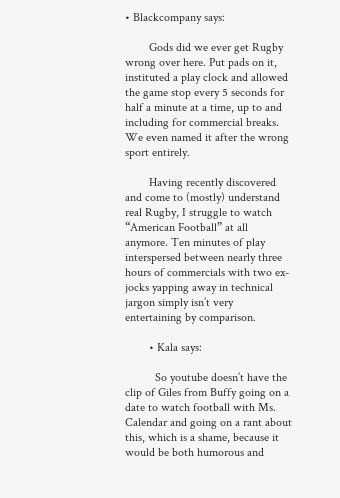• Blackcompany says:

        Gods did we ever get Rugby wrong over here. Put pads on it, instituted a play clock and allowed the game stop every 5 seconds for half a minute at a time, up to and including for commercial breaks. We even named it after the wrong sport entirely.

        Having recently discovered and come to (mostly) understand real Rugby, I struggle to watch “American Football” at all anymore. Ten minutes of play interspersed between nearly three hours of commercials with two ex-jocks yapping away in technical jargon simply isn’t very entertaining by comparison.

        • Kala says:

          So youtube doesn’t have the clip of Giles from Buffy going on a date to watch football with Ms. Calendar and going on a rant about this, which is a shame, because it would be both humorous and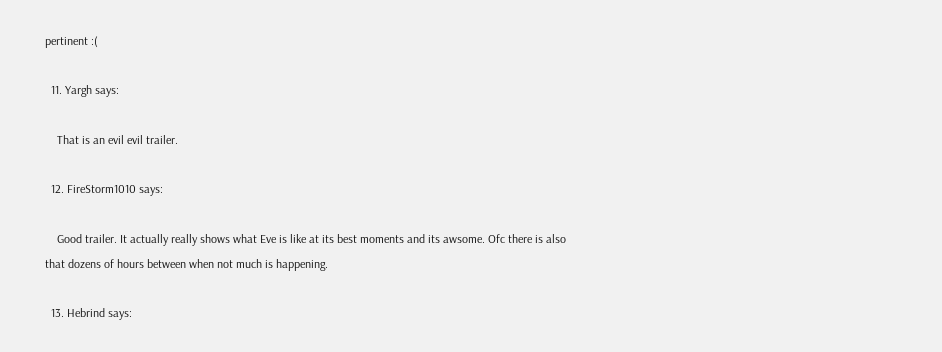pertinent :(

  11. Yargh says:

    That is an evil evil trailer.

  12. FireStorm1010 says:

    Good trailer. It actually really shows what Eve is like at its best moments and its awsome. Ofc there is also that dozens of hours between when not much is happening.

  13. Hebrind says: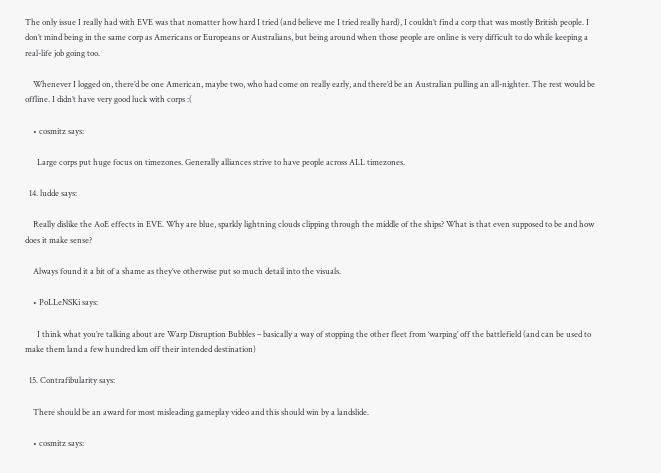The only issue I really had with EVE was that nomatter how hard I tried (and believe me I tried really hard), I couldn’t find a corp that was mostly British people. I don’t mind being in the same corp as Americans or Europeans or Australians, but being around when those people are online is very difficult to do while keeping a real-life job going too.

    Whenever I logged on, there’d be one American, maybe two, who had come on really early, and there’d be an Australian pulling an all-nighter. The rest would be offline. I didn’t have very good luck with corps :(

    • cosmitz says:

      Large corps put huge focus on timezones. Generally alliances strive to have people across ALL timezones.

  14. ludde says:

    Really dislike the AoE effects in EVE. Why are blue, sparkly lightning clouds clipping through the middle of the ships? What is that even supposed to be and how does it make sense?

    Always found it a bit of a shame as they’ve otherwise put so much detail into the visuals.

    • PoLLeNSKi says:

      I think what you’re talking about are Warp Disruption Bubbles – basically a way of stopping the other fleet from ‘warping’ off the battlefield (and can be used to make them land a few hundred km off their intended destination)

  15. Contrafibularity says:

    There should be an award for most misleading gameplay video and this should win by a landslide.

    • cosmitz says: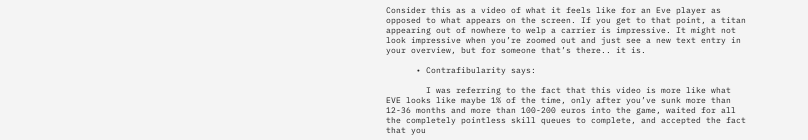Consider this as a video of what it feels like for an Eve player as opposed to what appears on the screen. If you get to that point, a titan appearing out of nowhere to welp a carrier is impressive. It might not look impressive when you’re zoomed out and just see a new text entry in your overview, but for someone that’s there.. it is.

      • Contrafibularity says:

        I was referring to the fact that this video is more like what EVE looks like maybe 1% of the time, only after you’ve sunk more than 12-36 months and more than 100-200 euros into the game, waited for all the completely pointless skill queues to complete, and accepted the fact that you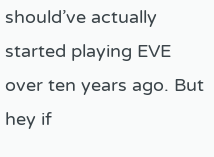should’ve actually started playing EVE over ten years ago. But hey if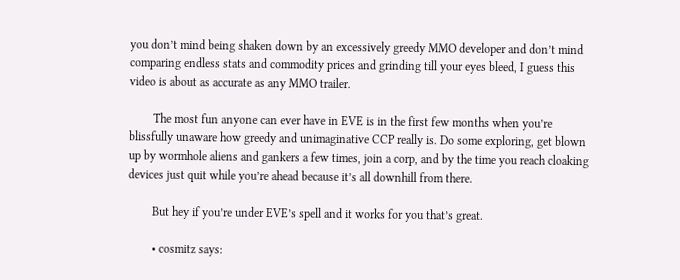you don’t mind being shaken down by an excessively greedy MMO developer and don’t mind comparing endless stats and commodity prices and grinding till your eyes bleed, I guess this video is about as accurate as any MMO trailer.

        The most fun anyone can ever have in EVE is in the first few months when you’re blissfully unaware how greedy and unimaginative CCP really is. Do some exploring, get blown up by wormhole aliens and gankers a few times, join a corp, and by the time you reach cloaking devices just quit while you’re ahead because it’s all downhill from there.

        But hey if you’re under EVE’s spell and it works for you that’s great.

        • cosmitz says: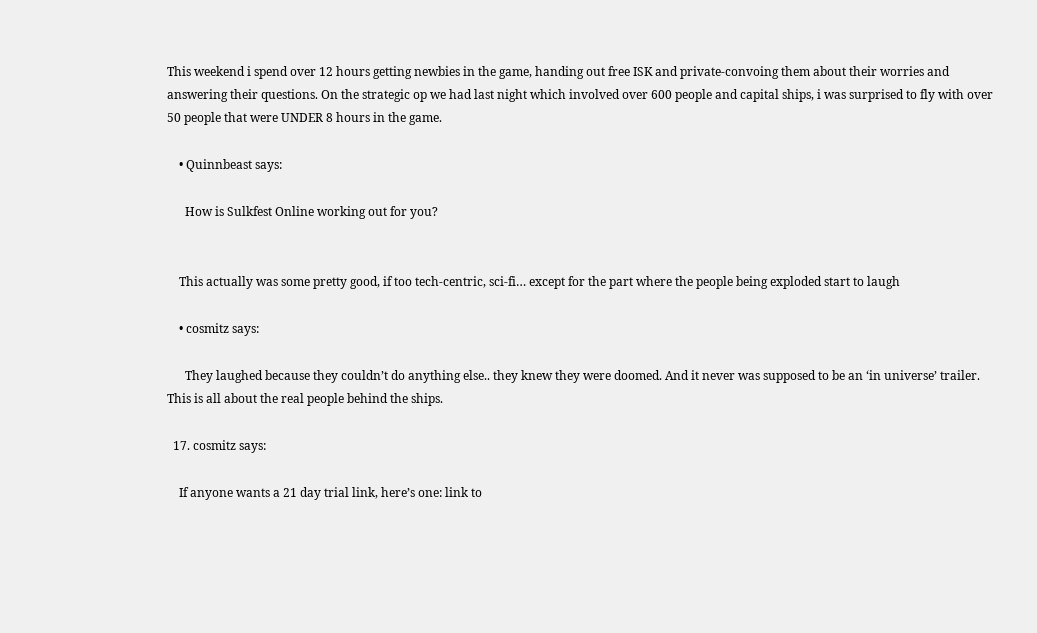This weekend i spend over 12 hours getting newbies in the game, handing out free ISK and private-convoing them about their worries and answering their questions. On the strategic op we had last night which involved over 600 people and capital ships, i was surprised to fly with over 50 people that were UNDER 8 hours in the game.

    • Quinnbeast says:

      How is Sulkfest Online working out for you?


    This actually was some pretty good, if too tech-centric, sci-fi… except for the part where the people being exploded start to laugh

    • cosmitz says:

      They laughed because they couldn’t do anything else.. they knew they were doomed. And it never was supposed to be an ‘in universe’ trailer. This is all about the real people behind the ships.

  17. cosmitz says:

    If anyone wants a 21 day trial link, here’s one: link to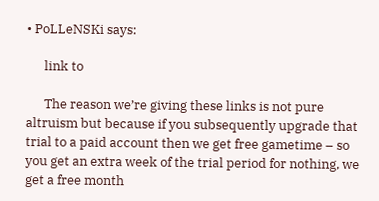• PoLLeNSKi says:

      link to

      The reason we’re giving these links is not pure altruism but because if you subsequently upgrade that trial to a paid account then we get free gametime – so you get an extra week of the trial period for nothing, we get a free month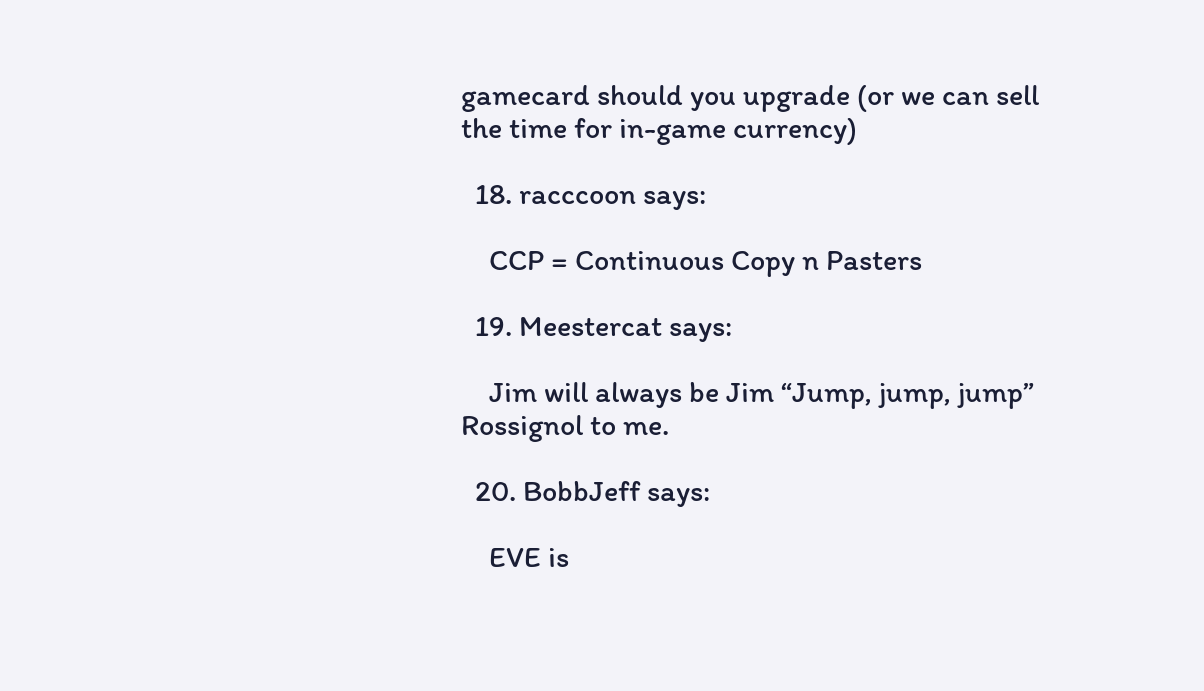gamecard should you upgrade (or we can sell the time for in-game currency)

  18. racccoon says:

    CCP = Continuous Copy n Pasters

  19. Meestercat says:

    Jim will always be Jim “Jump, jump, jump” Rossignol to me.

  20. BobbJeff says:

    EVE is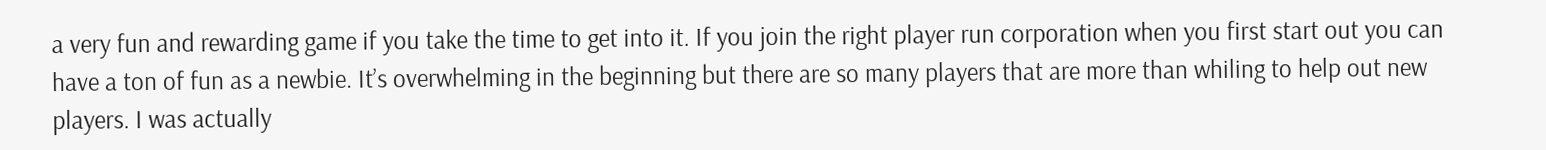a very fun and rewarding game if you take the time to get into it. If you join the right player run corporation when you first start out you can have a ton of fun as a newbie. It’s overwhelming in the beginning but there are so many players that are more than whiling to help out new players. I was actually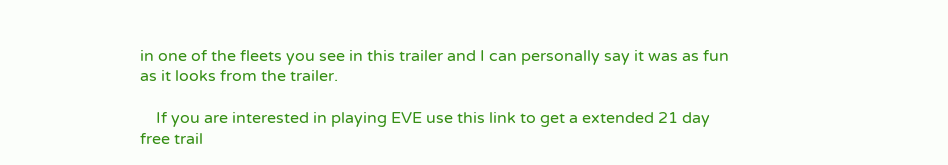in one of the fleets you see in this trailer and I can personally say it was as fun as it looks from the trailer.

    If you are interested in playing EVE use this link to get a extended 21 day free trail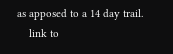as apposed to a 14 day trail.
    link to